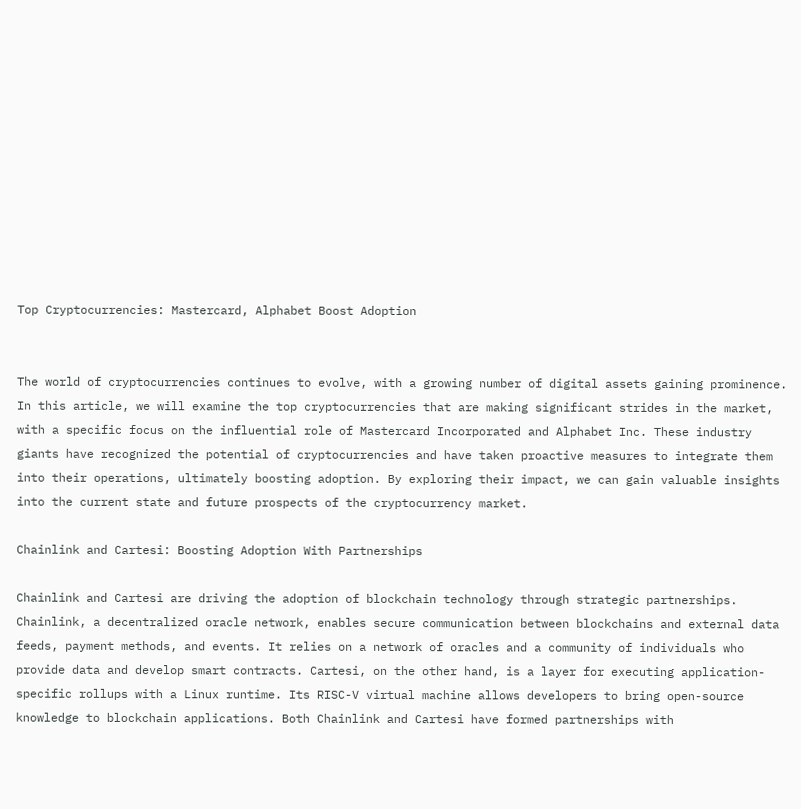Top Cryptocurrencies: Mastercard, Alphabet Boost Adoption


The world of cryptocurrencies continues to evolve, with a growing number of digital assets gaining prominence. In this article, we will examine the top cryptocurrencies that are making significant strides in the market, with a specific focus on the influential role of Mastercard Incorporated and Alphabet Inc. These industry giants have recognized the potential of cryptocurrencies and have taken proactive measures to integrate them into their operations, ultimately boosting adoption. By exploring their impact, we can gain valuable insights into the current state and future prospects of the cryptocurrency market.

Chainlink and Cartesi: Boosting Adoption With Partnerships

Chainlink and Cartesi are driving the adoption of blockchain technology through strategic partnerships. Chainlink, a decentralized oracle network, enables secure communication between blockchains and external data feeds, payment methods, and events. It relies on a network of oracles and a community of individuals who provide data and develop smart contracts. Cartesi, on the other hand, is a layer for executing application-specific rollups with a Linux runtime. Its RISC-V virtual machine allows developers to bring open-source knowledge to blockchain applications. Both Chainlink and Cartesi have formed partnerships with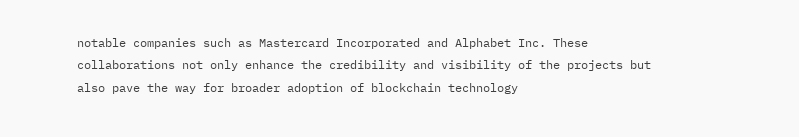notable companies such as Mastercard Incorporated and Alphabet Inc. These collaborations not only enhance the credibility and visibility of the projects but also pave the way for broader adoption of blockchain technology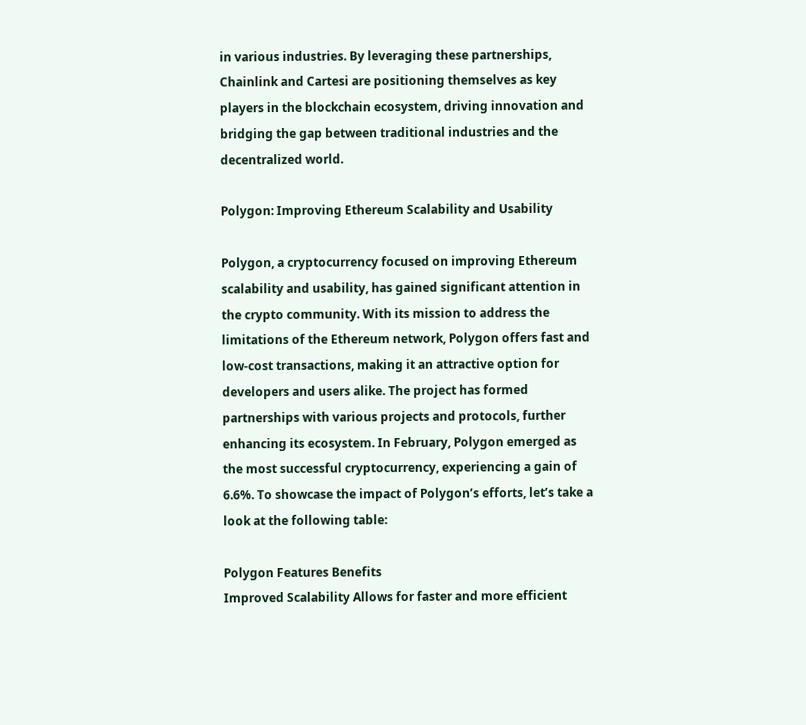in various industries. By leveraging these partnerships, Chainlink and Cartesi are positioning themselves as key players in the blockchain ecosystem, driving innovation and bridging the gap between traditional industries and the decentralized world.

Polygon: Improving Ethereum Scalability and Usability

Polygon, a cryptocurrency focused on improving Ethereum scalability and usability, has gained significant attention in the crypto community. With its mission to address the limitations of the Ethereum network, Polygon offers fast and low-cost transactions, making it an attractive option for developers and users alike. The project has formed partnerships with various projects and protocols, further enhancing its ecosystem. In February, Polygon emerged as the most successful cryptocurrency, experiencing a gain of 6.6%. To showcase the impact of Polygon’s efforts, let’s take a look at the following table:

Polygon Features Benefits
Improved Scalability Allows for faster and more efficient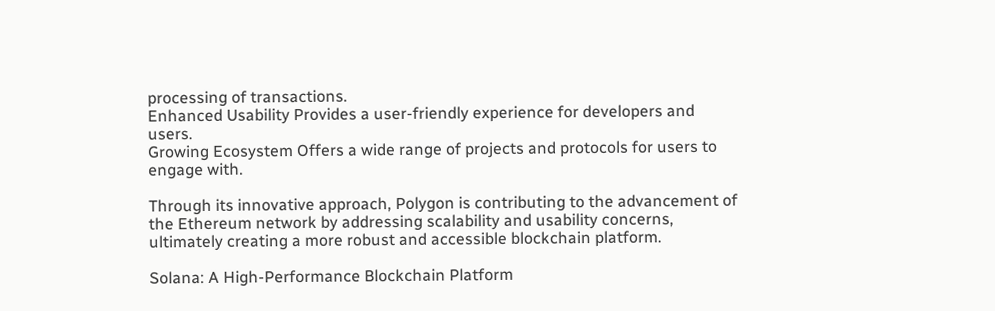processing of transactions.
Enhanced Usability Provides a user-friendly experience for developers and users.
Growing Ecosystem Offers a wide range of projects and protocols for users to engage with.

Through its innovative approach, Polygon is contributing to the advancement of the Ethereum network by addressing scalability and usability concerns, ultimately creating a more robust and accessible blockchain platform.

Solana: A High-Performance Blockchain Platform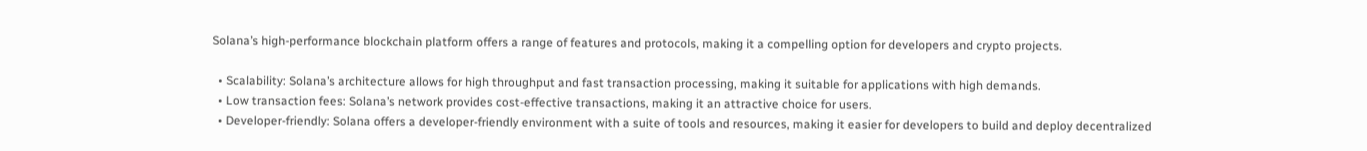Solana’s high-performance blockchain platform offers a range of features and protocols, making it a compelling option for developers and crypto projects.

  • Scalability: Solana’s architecture allows for high throughput and fast transaction processing, making it suitable for applications with high demands.
  • Low transaction fees: Solana’s network provides cost-effective transactions, making it an attractive choice for users.
  • Developer-friendly: Solana offers a developer-friendly environment with a suite of tools and resources, making it easier for developers to build and deploy decentralized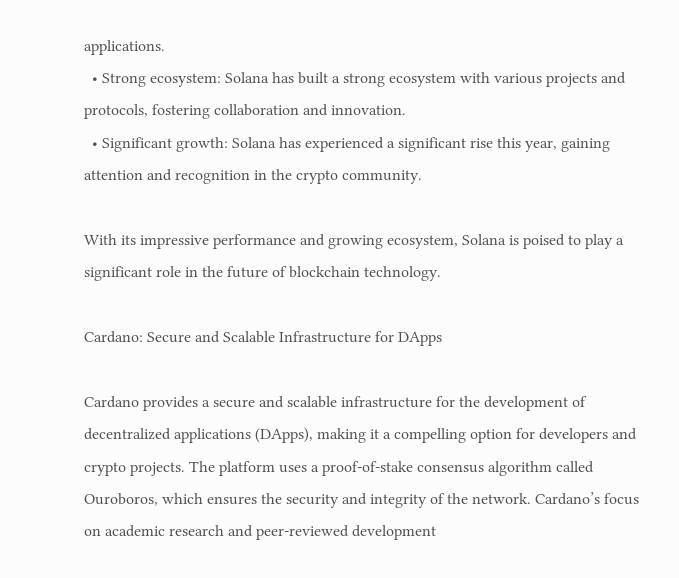applications.
  • Strong ecosystem: Solana has built a strong ecosystem with various projects and protocols, fostering collaboration and innovation.
  • Significant growth: Solana has experienced a significant rise this year, gaining attention and recognition in the crypto community.

With its impressive performance and growing ecosystem, Solana is poised to play a significant role in the future of blockchain technology.

Cardano: Secure and Scalable Infrastructure for DApps

Cardano provides a secure and scalable infrastructure for the development of decentralized applications (DApps), making it a compelling option for developers and crypto projects. The platform uses a proof-of-stake consensus algorithm called Ouroboros, which ensures the security and integrity of the network. Cardano’s focus on academic research and peer-reviewed development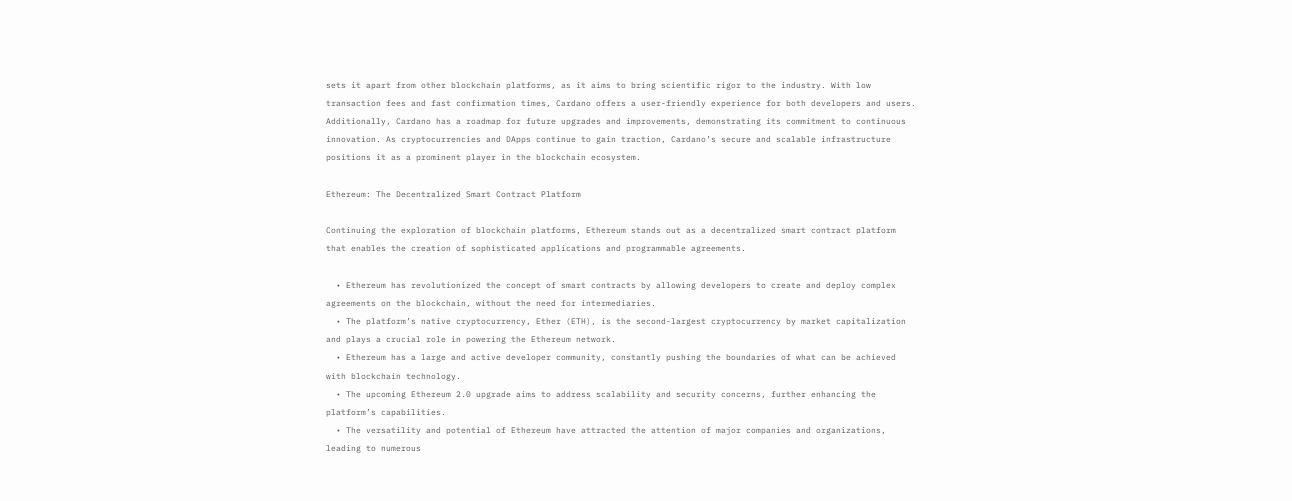sets it apart from other blockchain platforms, as it aims to bring scientific rigor to the industry. With low transaction fees and fast confirmation times, Cardano offers a user-friendly experience for both developers and users. Additionally, Cardano has a roadmap for future upgrades and improvements, demonstrating its commitment to continuous innovation. As cryptocurrencies and DApps continue to gain traction, Cardano’s secure and scalable infrastructure positions it as a prominent player in the blockchain ecosystem.

Ethereum: The Decentralized Smart Contract Platform

Continuing the exploration of blockchain platforms, Ethereum stands out as a decentralized smart contract platform that enables the creation of sophisticated applications and programmable agreements.

  • Ethereum has revolutionized the concept of smart contracts by allowing developers to create and deploy complex agreements on the blockchain, without the need for intermediaries.
  • The platform’s native cryptocurrency, Ether (ETH), is the second-largest cryptocurrency by market capitalization and plays a crucial role in powering the Ethereum network.
  • Ethereum has a large and active developer community, constantly pushing the boundaries of what can be achieved with blockchain technology.
  • The upcoming Ethereum 2.0 upgrade aims to address scalability and security concerns, further enhancing the platform’s capabilities.
  • The versatility and potential of Ethereum have attracted the attention of major companies and organizations, leading to numerous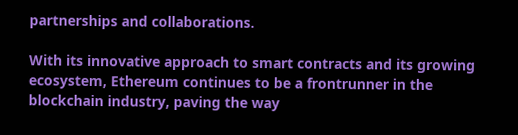partnerships and collaborations.

With its innovative approach to smart contracts and its growing ecosystem, Ethereum continues to be a frontrunner in the blockchain industry, paving the way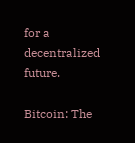for a decentralized future.

Bitcoin: The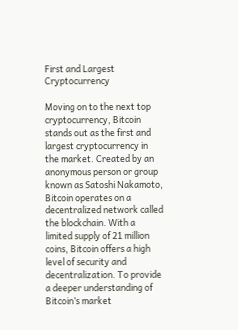First and Largest Cryptocurrency

Moving on to the next top cryptocurrency, Bitcoin stands out as the first and largest cryptocurrency in the market. Created by an anonymous person or group known as Satoshi Nakamoto, Bitcoin operates on a decentralized network called the blockchain. With a limited supply of 21 million coins, Bitcoin offers a high level of security and decentralization. To provide a deeper understanding of Bitcoin’s market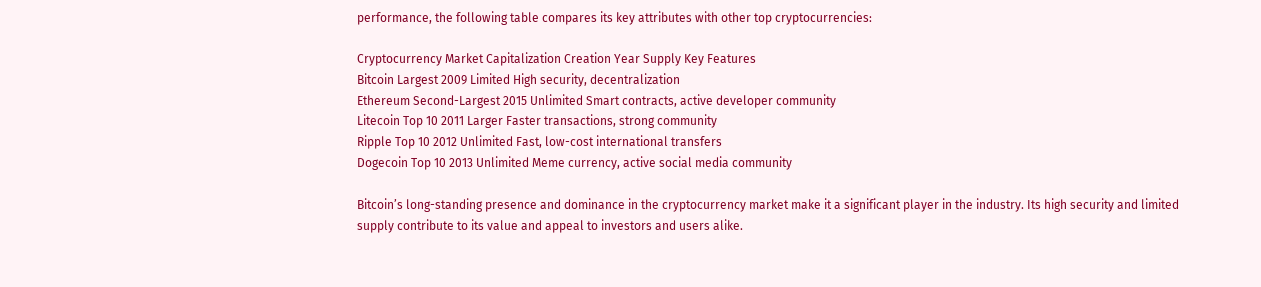performance, the following table compares its key attributes with other top cryptocurrencies:

Cryptocurrency Market Capitalization Creation Year Supply Key Features
Bitcoin Largest 2009 Limited High security, decentralization
Ethereum Second-Largest 2015 Unlimited Smart contracts, active developer community
Litecoin Top 10 2011 Larger Faster transactions, strong community
Ripple Top 10 2012 Unlimited Fast, low-cost international transfers
Dogecoin Top 10 2013 Unlimited Meme currency, active social media community

Bitcoin’s long-standing presence and dominance in the cryptocurrency market make it a significant player in the industry. Its high security and limited supply contribute to its value and appeal to investors and users alike.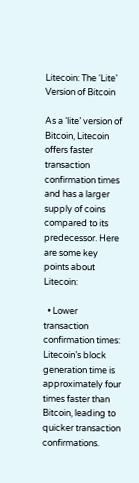Litecoin: The ‘Lite’ Version of Bitcoin

As a ‘lite’ version of Bitcoin, Litecoin offers faster transaction confirmation times and has a larger supply of coins compared to its predecessor. Here are some key points about Litecoin:

  • Lower transaction confirmation times: Litecoin’s block generation time is approximately four times faster than Bitcoin, leading to quicker transaction confirmations.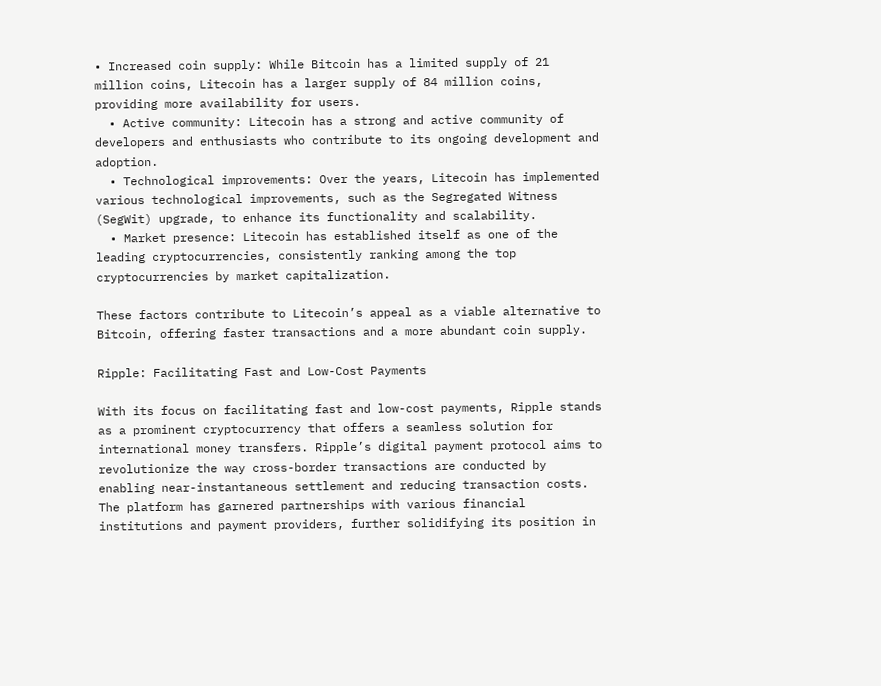• Increased coin supply: While Bitcoin has a limited supply of 21 million coins, Litecoin has a larger supply of 84 million coins, providing more availability for users.
  • Active community: Litecoin has a strong and active community of developers and enthusiasts who contribute to its ongoing development and adoption.
  • Technological improvements: Over the years, Litecoin has implemented various technological improvements, such as the Segregated Witness (SegWit) upgrade, to enhance its functionality and scalability.
  • Market presence: Litecoin has established itself as one of the leading cryptocurrencies, consistently ranking among the top cryptocurrencies by market capitalization.

These factors contribute to Litecoin’s appeal as a viable alternative to Bitcoin, offering faster transactions and a more abundant coin supply.

Ripple: Facilitating Fast and Low-Cost Payments

With its focus on facilitating fast and low-cost payments, Ripple stands as a prominent cryptocurrency that offers a seamless solution for international money transfers. Ripple’s digital payment protocol aims to revolutionize the way cross-border transactions are conducted by enabling near-instantaneous settlement and reducing transaction costs. The platform has garnered partnerships with various financial institutions and payment providers, further solidifying its position in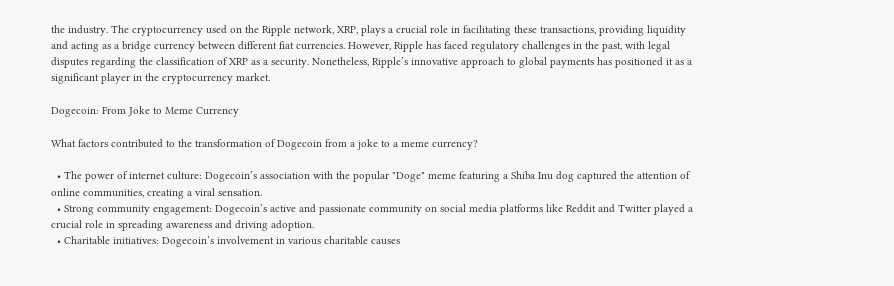the industry. The cryptocurrency used on the Ripple network, XRP, plays a crucial role in facilitating these transactions, providing liquidity and acting as a bridge currency between different fiat currencies. However, Ripple has faced regulatory challenges in the past, with legal disputes regarding the classification of XRP as a security. Nonetheless, Ripple’s innovative approach to global payments has positioned it as a significant player in the cryptocurrency market.

Dogecoin: From Joke to Meme Currency

What factors contributed to the transformation of Dogecoin from a joke to a meme currency?

  • The power of internet culture: Dogecoin’s association with the popular "Doge" meme featuring a Shiba Inu dog captured the attention of online communities, creating a viral sensation.
  • Strong community engagement: Dogecoin’s active and passionate community on social media platforms like Reddit and Twitter played a crucial role in spreading awareness and driving adoption.
  • Charitable initiatives: Dogecoin’s involvement in various charitable causes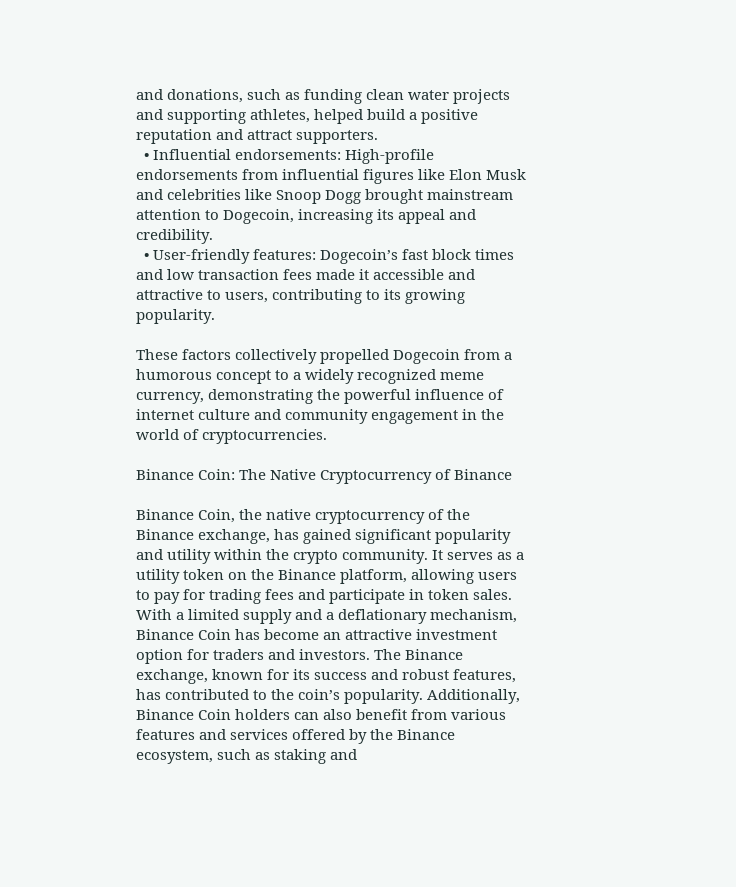and donations, such as funding clean water projects and supporting athletes, helped build a positive reputation and attract supporters.
  • Influential endorsements: High-profile endorsements from influential figures like Elon Musk and celebrities like Snoop Dogg brought mainstream attention to Dogecoin, increasing its appeal and credibility.
  • User-friendly features: Dogecoin’s fast block times and low transaction fees made it accessible and attractive to users, contributing to its growing popularity.

These factors collectively propelled Dogecoin from a humorous concept to a widely recognized meme currency, demonstrating the powerful influence of internet culture and community engagement in the world of cryptocurrencies.

Binance Coin: The Native Cryptocurrency of Binance

Binance Coin, the native cryptocurrency of the Binance exchange, has gained significant popularity and utility within the crypto community. It serves as a utility token on the Binance platform, allowing users to pay for trading fees and participate in token sales. With a limited supply and a deflationary mechanism, Binance Coin has become an attractive investment option for traders and investors. The Binance exchange, known for its success and robust features, has contributed to the coin’s popularity. Additionally, Binance Coin holders can also benefit from various features and services offered by the Binance ecosystem, such as staking and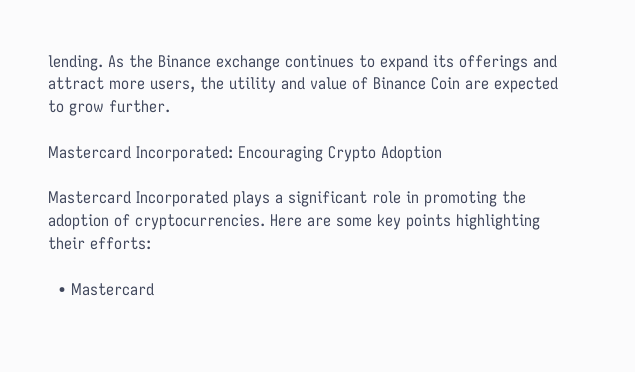lending. As the Binance exchange continues to expand its offerings and attract more users, the utility and value of Binance Coin are expected to grow further.

Mastercard Incorporated: Encouraging Crypto Adoption

Mastercard Incorporated plays a significant role in promoting the adoption of cryptocurrencies. Here are some key points highlighting their efforts:

  • Mastercard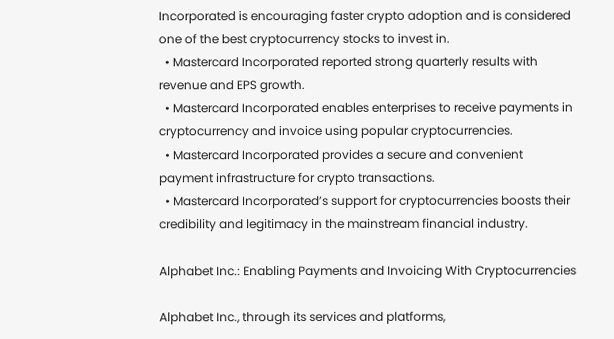Incorporated is encouraging faster crypto adoption and is considered one of the best cryptocurrency stocks to invest in.
  • Mastercard Incorporated reported strong quarterly results with revenue and EPS growth.
  • Mastercard Incorporated enables enterprises to receive payments in cryptocurrency and invoice using popular cryptocurrencies.
  • Mastercard Incorporated provides a secure and convenient payment infrastructure for crypto transactions.
  • Mastercard Incorporated’s support for cryptocurrencies boosts their credibility and legitimacy in the mainstream financial industry.

Alphabet Inc.: Enabling Payments and Invoicing With Cryptocurrencies

Alphabet Inc., through its services and platforms,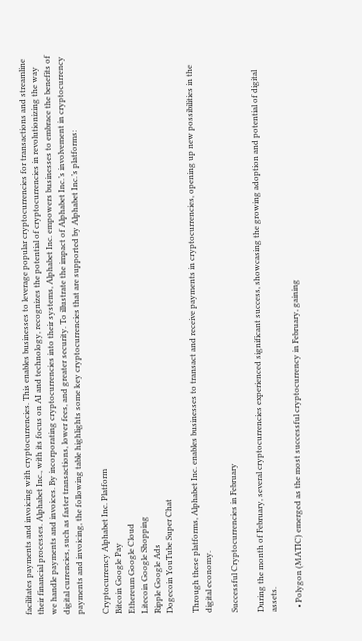facilitates payments and invoicing with cryptocurrencies. This enables businesses to leverage popular cryptocurrencies for transactions and streamline their financial processes. Alphabet Inc., with its focus on AI and technology, recognizes the potential of cryptocurrencies in revolutionizing the way we handle payments and invoices. By incorporating cryptocurrencies into their systems, Alphabet Inc. empowers businesses to embrace the benefits of digital currencies, such as faster transactions, lower fees, and greater security. To illustrate the impact of Alphabet Inc.’s involvement in cryptocurrency payments and invoicing, the following table highlights some key cryptocurrencies that are supported by Alphabet Inc.’s platforms:

Cryptocurrency Alphabet Inc. Platform
Bitcoin Google Pay
Ethereum Google Cloud
Litecoin Google Shopping
Ripple Google Ads
Dogecoin YouTube Super Chat

Through these platforms, Alphabet Inc. enables businesses to transact and receive payments in cryptocurrencies, opening up new possibilities in the digital economy.

Successful Cryptocurrencies in February

During the month of February, several cryptocurrencies experienced significant success, showcasing the growing adoption and potential of digital assets.

  • Polygon (MATIC) emerged as the most successful cryptocurrency in February, gaining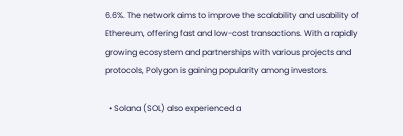6.6%. The network aims to improve the scalability and usability of Ethereum, offering fast and low-cost transactions. With a rapidly growing ecosystem and partnerships with various projects and protocols, Polygon is gaining popularity among investors.

  • Solana (SOL) also experienced a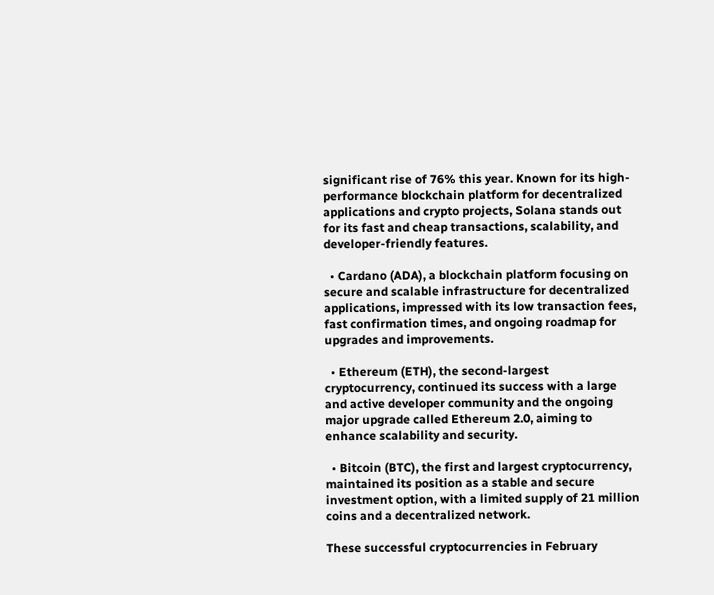significant rise of 76% this year. Known for its high-performance blockchain platform for decentralized applications and crypto projects, Solana stands out for its fast and cheap transactions, scalability, and developer-friendly features.

  • Cardano (ADA), a blockchain platform focusing on secure and scalable infrastructure for decentralized applications, impressed with its low transaction fees, fast confirmation times, and ongoing roadmap for upgrades and improvements.

  • Ethereum (ETH), the second-largest cryptocurrency, continued its success with a large and active developer community and the ongoing major upgrade called Ethereum 2.0, aiming to enhance scalability and security.

  • Bitcoin (BTC), the first and largest cryptocurrency, maintained its position as a stable and secure investment option, with a limited supply of 21 million coins and a decentralized network.

These successful cryptocurrencies in February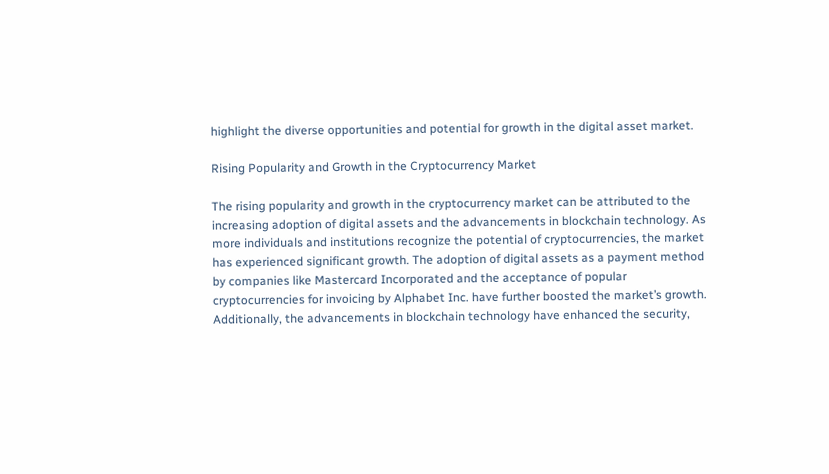highlight the diverse opportunities and potential for growth in the digital asset market.

Rising Popularity and Growth in the Cryptocurrency Market

The rising popularity and growth in the cryptocurrency market can be attributed to the increasing adoption of digital assets and the advancements in blockchain technology. As more individuals and institutions recognize the potential of cryptocurrencies, the market has experienced significant growth. The adoption of digital assets as a payment method by companies like Mastercard Incorporated and the acceptance of popular cryptocurrencies for invoicing by Alphabet Inc. have further boosted the market’s growth. Additionally, the advancements in blockchain technology have enhanced the security,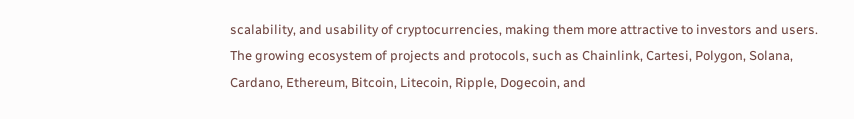scalability, and usability of cryptocurrencies, making them more attractive to investors and users. The growing ecosystem of projects and protocols, such as Chainlink, Cartesi, Polygon, Solana, Cardano, Ethereum, Bitcoin, Litecoin, Ripple, Dogecoin, and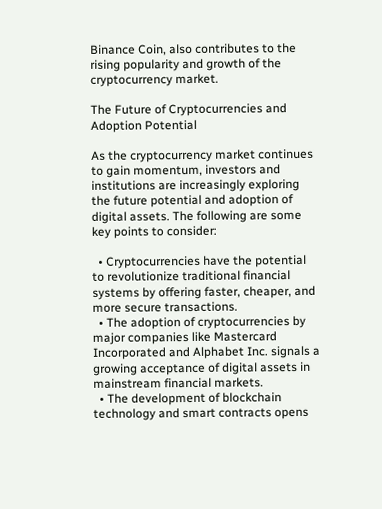Binance Coin, also contributes to the rising popularity and growth of the cryptocurrency market.

The Future of Cryptocurrencies and Adoption Potential

As the cryptocurrency market continues to gain momentum, investors and institutions are increasingly exploring the future potential and adoption of digital assets. The following are some key points to consider:

  • Cryptocurrencies have the potential to revolutionize traditional financial systems by offering faster, cheaper, and more secure transactions.
  • The adoption of cryptocurrencies by major companies like Mastercard Incorporated and Alphabet Inc. signals a growing acceptance of digital assets in mainstream financial markets.
  • The development of blockchain technology and smart contracts opens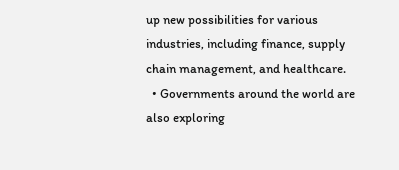up new possibilities for various industries, including finance, supply chain management, and healthcare.
  • Governments around the world are also exploring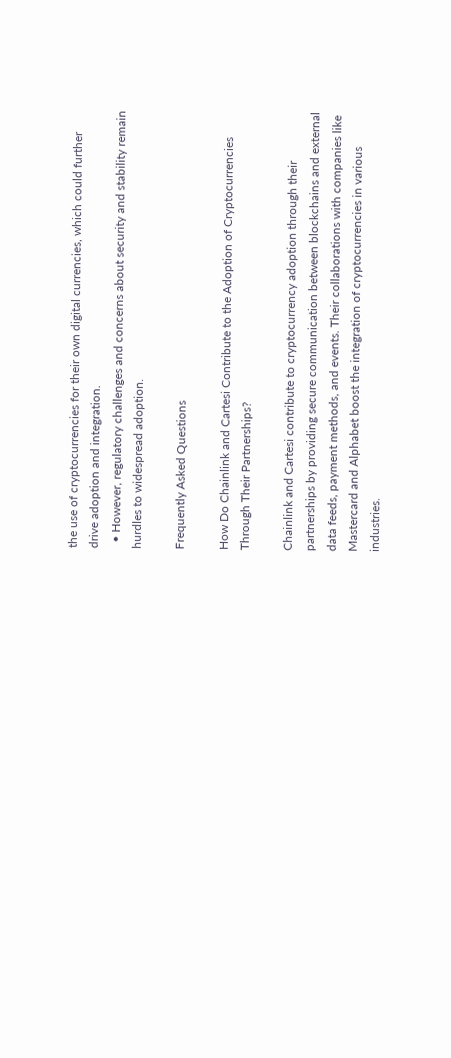the use of cryptocurrencies for their own digital currencies, which could further drive adoption and integration.
  • However, regulatory challenges and concerns about security and stability remain hurdles to widespread adoption.

Frequently Asked Questions

How Do Chainlink and Cartesi Contribute to the Adoption of Cryptocurrencies Through Their Partnerships?

Chainlink and Cartesi contribute to cryptocurrency adoption through their partnerships by providing secure communication between blockchains and external data feeds, payment methods, and events. Their collaborations with companies like Mastercard and Alphabet boost the integration of cryptocurrencies in various industries.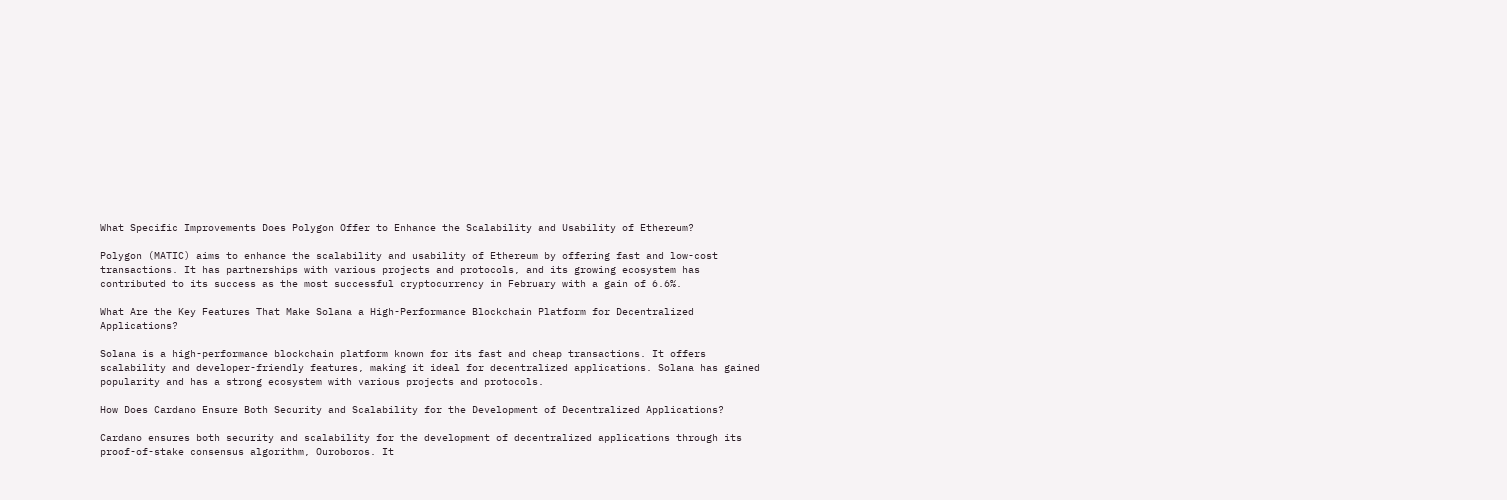What Specific Improvements Does Polygon Offer to Enhance the Scalability and Usability of Ethereum?

Polygon (MATIC) aims to enhance the scalability and usability of Ethereum by offering fast and low-cost transactions. It has partnerships with various projects and protocols, and its growing ecosystem has contributed to its success as the most successful cryptocurrency in February with a gain of 6.6%.

What Are the Key Features That Make Solana a High-Performance Blockchain Platform for Decentralized Applications?

Solana is a high-performance blockchain platform known for its fast and cheap transactions. It offers scalability and developer-friendly features, making it ideal for decentralized applications. Solana has gained popularity and has a strong ecosystem with various projects and protocols.

How Does Cardano Ensure Both Security and Scalability for the Development of Decentralized Applications?

Cardano ensures both security and scalability for the development of decentralized applications through its proof-of-stake consensus algorithm, Ouroboros. It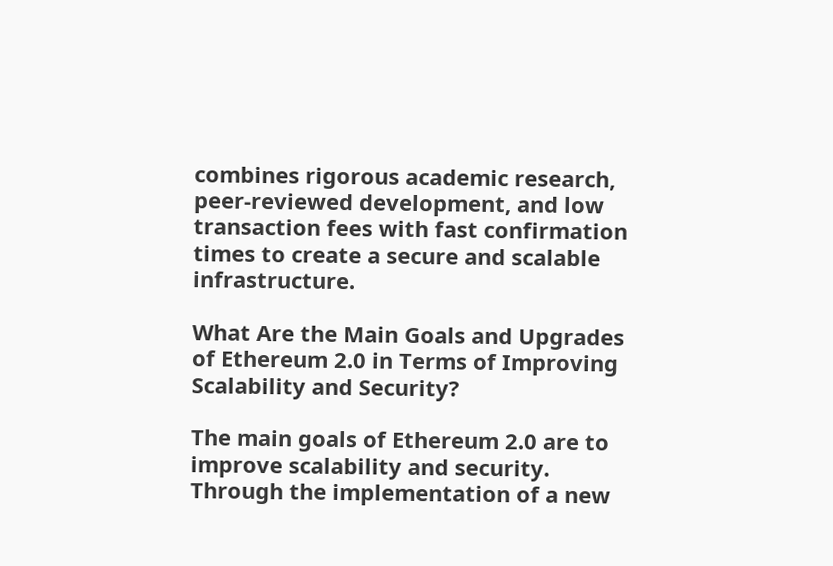combines rigorous academic research, peer-reviewed development, and low transaction fees with fast confirmation times to create a secure and scalable infrastructure.

What Are the Main Goals and Upgrades of Ethereum 2.0 in Terms of Improving Scalability and Security?

The main goals of Ethereum 2.0 are to improve scalability and security. Through the implementation of a new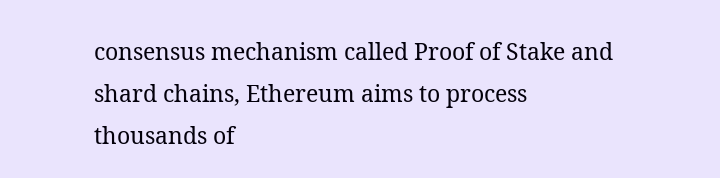consensus mechanism called Proof of Stake and shard chains, Ethereum aims to process thousands of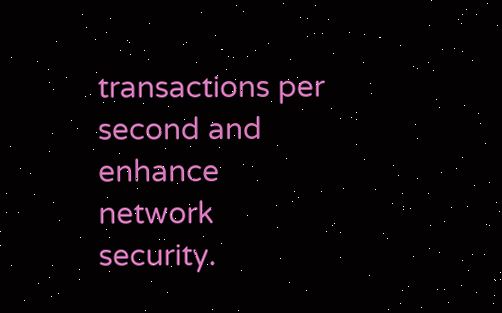transactions per second and enhance network security.